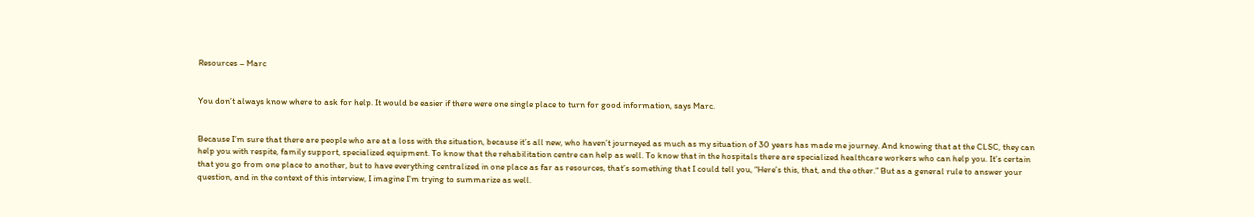Resources – Marc


You don’t always know where to ask for help. It would be easier if there were one single place to turn for good information, says Marc.


Because I’m sure that there are people who are at a loss with the situation, because it’s all new, who haven’t journeyed as much as my situation of 30 years has made me journey. And knowing that at the CLSC, they can help you with respite, family support, specialized equipment. To know that the rehabilitation centre can help as well. To know that in the hospitals there are specialized healthcare workers who can help you. It’s certain that you go from one place to another, but to have everything centralized in one place as far as resources, that’s something that I could tell you, “Here’s this, that, and the other.” But as a general rule to answer your question, and in the context of this interview, I imagine I’m trying to summarize as well.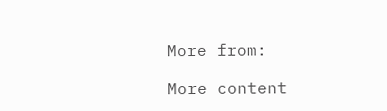More from:

More content